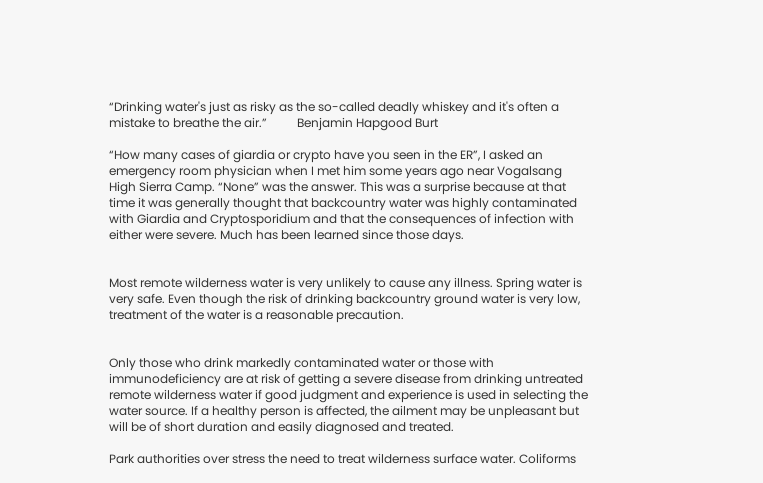“Drinking water's just as risky as the so-called deadly whiskey and it's often a mistake to breathe the air.”          Benjamin Hapgood Burt

“How many cases of giardia or crypto have you seen in the ER”, I asked an emergency room physician when I met him some years ago near Vogalsang High Sierra Camp. “None” was the answer. This was a surprise because at that time it was generally thought that backcountry water was highly contaminated with Giardia and Cryptosporidium and that the consequences of infection with either were severe. Much has been learned since those days.


Most remote wilderness water is very unlikely to cause any illness. Spring water is very safe. Even though the risk of drinking backcountry ground water is very low, treatment of the water is a reasonable precaution.


Only those who drink markedly contaminated water or those with immunodeficiency are at risk of getting a severe disease from drinking untreated remote wilderness water if good judgment and experience is used in selecting the water source. If a healthy person is affected, the ailment may be unpleasant but will be of short duration and easily diagnosed and treated.

Park authorities over stress the need to treat wilderness surface water. Coliforms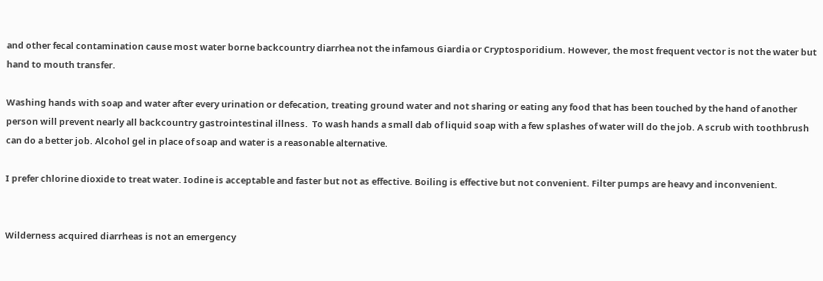and other fecal contamination cause most water borne backcountry diarrhea not the infamous Giardia or Cryptosporidium. However, the most frequent vector is not the water but hand to mouth transfer.

Washing hands with soap and water after every urination or defecation, treating ground water and not sharing or eating any food that has been touched by the hand of another person will prevent nearly all backcountry gastrointestinal illness.  To wash hands a small dab of liquid soap with a few splashes of water will do the job. A scrub with toothbrush can do a better job. Alcohol gel in place of soap and water is a reasonable alternative.

I prefer chlorine dioxide to treat water. Iodine is acceptable and faster but not as effective. Boiling is effective but not convenient. Filter pumps are heavy and inconvenient.


Wilderness acquired diarrheas is not an emergency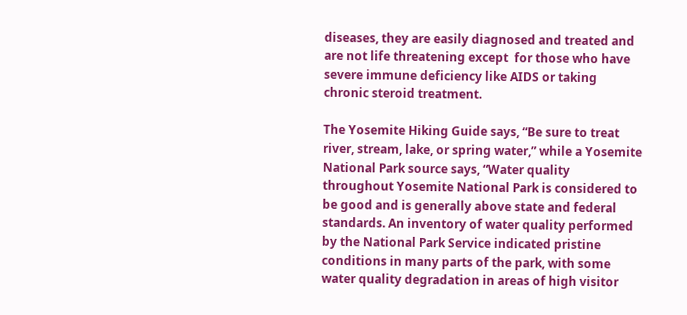diseases, they are easily diagnosed and treated and are not life threatening except  for those who have severe immune deficiency like AIDS or taking chronic steroid treatment.

The Yosemite Hiking Guide says, “Be sure to treat river, stream, lake, or spring water,” while a Yosemite National Park source says, “Water quality throughout Yosemite National Park is considered to be good and is generally above state and federal standards. An inventory of water quality performed by the National Park Service indicated pristine conditions in many parts of the park, with some water quality degradation in areas of high visitor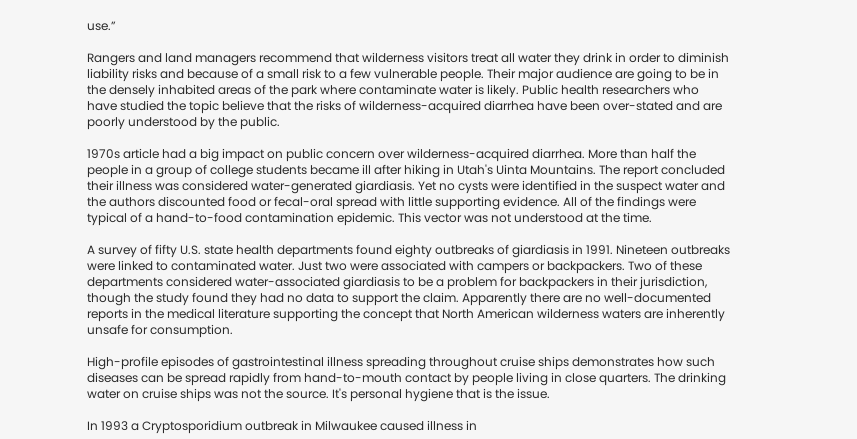use.”

Rangers and land managers recommend that wilderness visitors treat all water they drink in order to diminish liability risks and because of a small risk to a few vulnerable people. Their major audience are going to be in the densely inhabited areas of the park where contaminate water is likely. Public health researchers who have studied the topic believe that the risks of wilderness-acquired diarrhea have been over-stated and are poorly understood by the public.

1970s article had a big impact on public concern over wilderness-acquired diarrhea. More than half the people in a group of college students became ill after hiking in Utah's Uinta Mountains. The report concluded their illness was considered water-generated giardiasis. Yet no cysts were identified in the suspect water and the authors discounted food or fecal-oral spread with little supporting evidence. All of the findings were typical of a hand-to-food contamination epidemic. This vector was not understood at the time.

A survey of fifty U.S. state health departments found eighty outbreaks of giardiasis in 1991. Nineteen outbreaks were linked to contaminated water. Just two were associated with campers or backpackers. Two of these departments considered water-associated giardiasis to be a problem for backpackers in their jurisdiction, though the study found they had no data to support the claim. Apparently there are no well-documented reports in the medical literature supporting the concept that North American wilderness waters are inherently unsafe for consumption.

High-profile episodes of gastrointestinal illness spreading throughout cruise ships demonstrates how such diseases can be spread rapidly from hand-to-mouth contact by people living in close quarters. The drinking water on cruise ships was not the source. It's personal hygiene that is the issue.

In 1993 a Cryptosporidium outbreak in Milwaukee caused illness in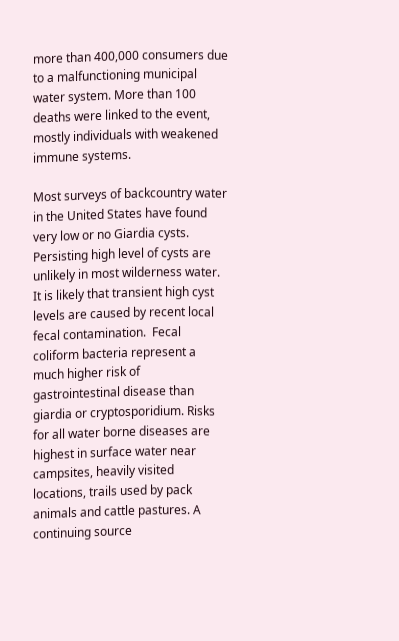more than 400,000 consumers due to a malfunctioning municipal water system. More than 100 deaths were linked to the event, mostly individuals with weakened immune systems.

Most surveys of backcountry water in the United States have found very low or no Giardia cysts. Persisting high level of cysts are unlikely in most wilderness water. It is likely that transient high cyst levels are caused by recent local fecal contamination.  Fecal coliform bacteria represent a much higher risk of gastrointestinal disease than giardia or cryptosporidium. Risks for all water borne diseases are highest in surface water near campsites, heavily visited locations, trails used by pack animals and cattle pastures. A continuing source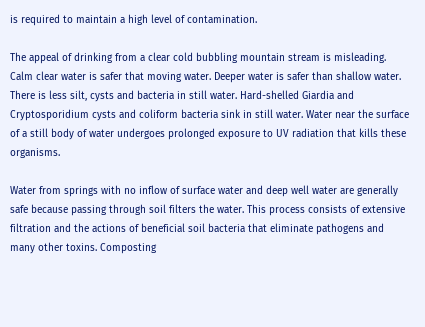is required to maintain a high level of contamination.

The appeal of drinking from a clear cold bubbling mountain stream is misleading. Calm clear water is safer that moving water. Deeper water is safer than shallow water. There is less silt, cysts and bacteria in still water. Hard-shelled Giardia and Cryptosporidium cysts and coliform bacteria sink in still water. Water near the surface of a still body of water undergoes prolonged exposure to UV radiation that kills these organisms.

Water from springs with no inflow of surface water and deep well water are generally safe because passing through soil filters the water. This process consists of extensive filtration and the actions of beneficial soil bacteria that eliminate pathogens and many other toxins. Composting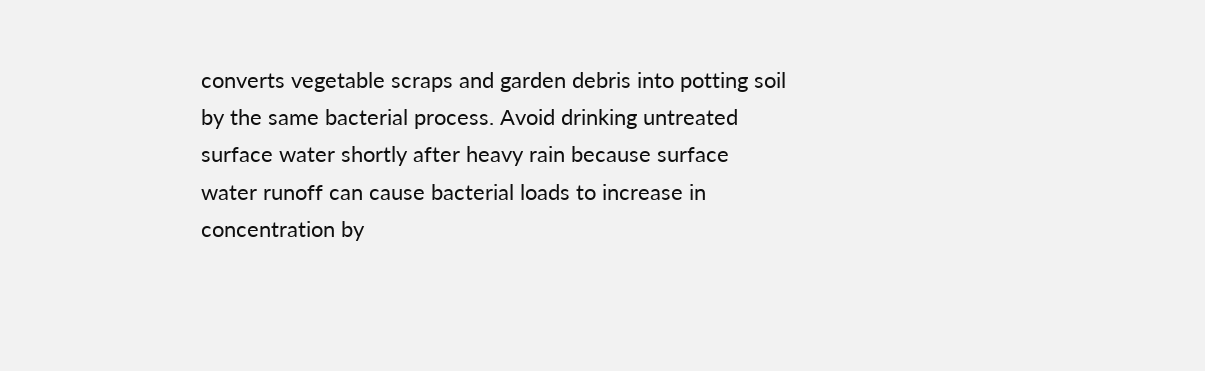converts vegetable scraps and garden debris into potting soil by the same bacterial process. Avoid drinking untreated surface water shortly after heavy rain because surface water runoff can cause bacterial loads to increase in concentration by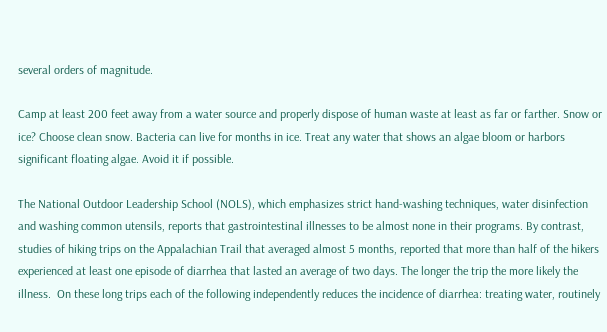several orders of magnitude.

Camp at least 200 feet away from a water source and properly dispose of human waste at least as far or farther. Snow or ice? Choose clean snow. Bacteria can live for months in ice. Treat any water that shows an algae bloom or harbors significant floating algae. Avoid it if possible.

The National Outdoor Leadership School (NOLS), which emphasizes strict hand-washing techniques, water disinfection and washing common utensils, reports that gastrointestinal illnesses to be almost none in their programs. By contrast, studies of hiking trips on the Appalachian Trail that averaged almost 5 months, reported that more than half of the hikers experienced at least one episode of diarrhea that lasted an average of two days. The longer the trip the more likely the illness.  On these long trips each of the following independently reduces the incidence of diarrhea: treating water, routinely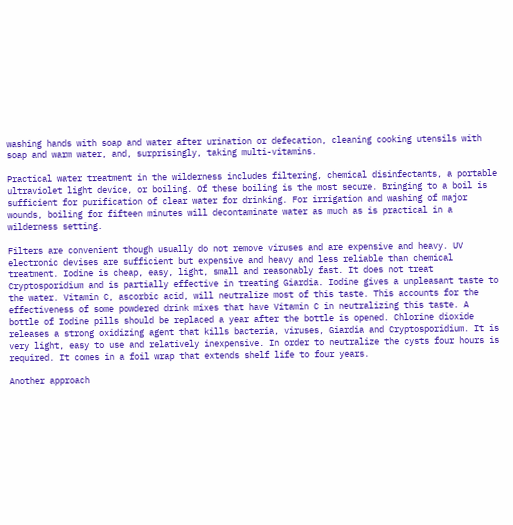washing hands with soap and water after urination or defecation, cleaning cooking utensils with soap and warm water, and, surprisingly, taking multi-vitamins.

Practical water treatment in the wilderness includes filtering, chemical disinfectants, a portable ultraviolet light device, or boiling. Of these boiling is the most secure. Bringing to a boil is sufficient for purification of clear water for drinking. For irrigation and washing of major wounds, boiling for fifteen minutes will decontaminate water as much as is practical in a wilderness setting.

Filters are convenient though usually do not remove viruses and are expensive and heavy. UV electronic devises are sufficient but expensive and heavy and less reliable than chemical treatment. Iodine is cheap, easy, light, small and reasonably fast. It does not treat Cryptosporidium and is partially effective in treating Giardia. Iodine gives a unpleasant taste to the water. Vitamin C, ascorbic acid, will neutralize most of this taste. This accounts for the effectiveness of some powdered drink mixes that have Vitamin C in neutralizing this taste. A bottle of Iodine pills should be replaced a year after the bottle is opened. Chlorine dioxide releases a strong oxidizing agent that kills bacteria, viruses, Giardia and Cryptosporidium. It is very light, easy to use and relatively inexpensive. In order to neutralize the cysts four hours is required. It comes in a foil wrap that extends shelf life to four years.

Another approach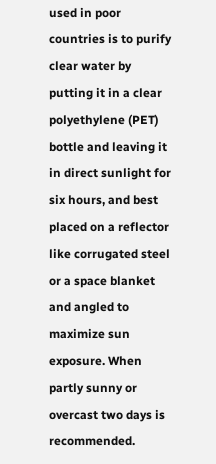used in poor countries is to purify clear water by putting it in a clear polyethylene (PET) bottle and leaving it in direct sunlight for six hours, and best placed on a reflector like corrugated steel or a space blanket and angled to maximize sun exposure. When partly sunny or overcast two days is recommended.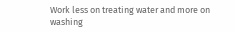Work less on treating water and more on washing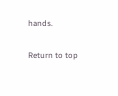hands.

Return to top